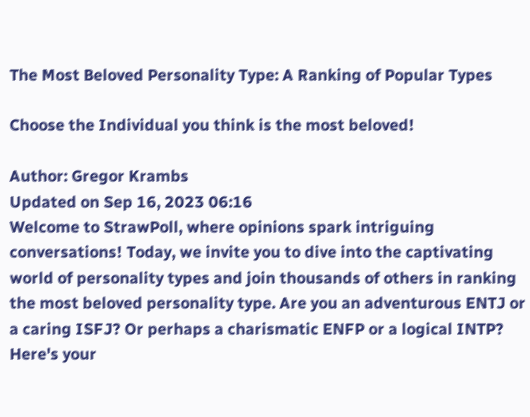The Most Beloved Personality Type: A Ranking of Popular Types

Choose the Individual you think is the most beloved!

Author: Gregor Krambs
Updated on Sep 16, 2023 06:16
Welcome to StrawPoll, where opinions spark intriguing conversations! Today, we invite you to dive into the captivating world of personality types and join thousands of others in ranking the most beloved personality type. Are you an adventurous ENTJ or a caring ISFJ? Or perhaps a charismatic ENFP or a logical INTP? Here's your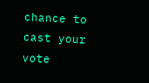chance to cast your vote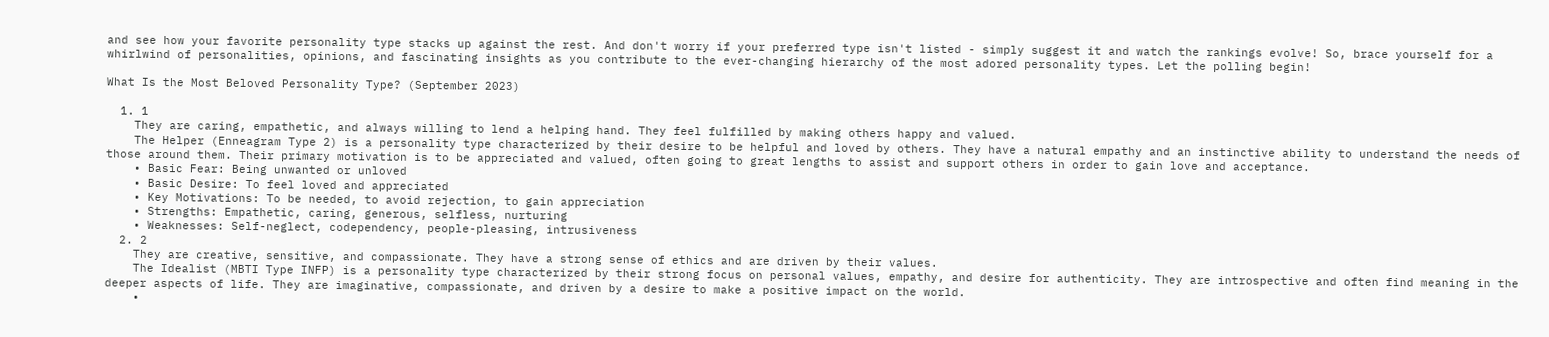and see how your favorite personality type stacks up against the rest. And don't worry if your preferred type isn't listed - simply suggest it and watch the rankings evolve! So, brace yourself for a whirlwind of personalities, opinions, and fascinating insights as you contribute to the ever-changing hierarchy of the most adored personality types. Let the polling begin!

What Is the Most Beloved Personality Type? (September 2023)

  1. 1
    They are caring, empathetic, and always willing to lend a helping hand. They feel fulfilled by making others happy and valued.
    The Helper (Enneagram Type 2) is a personality type characterized by their desire to be helpful and loved by others. They have a natural empathy and an instinctive ability to understand the needs of those around them. Their primary motivation is to be appreciated and valued, often going to great lengths to assist and support others in order to gain love and acceptance.
    • Basic Fear: Being unwanted or unloved
    • Basic Desire: To feel loved and appreciated
    • Key Motivations: To be needed, to avoid rejection, to gain appreciation
    • Strengths: Empathetic, caring, generous, selfless, nurturing
    • Weaknesses: Self-neglect, codependency, people-pleasing, intrusiveness
  2. 2
    They are creative, sensitive, and compassionate. They have a strong sense of ethics and are driven by their values.
    The Idealist (MBTI Type INFP) is a personality type characterized by their strong focus on personal values, empathy, and desire for authenticity. They are introspective and often find meaning in the deeper aspects of life. They are imaginative, compassionate, and driven by a desire to make a positive impact on the world.
    •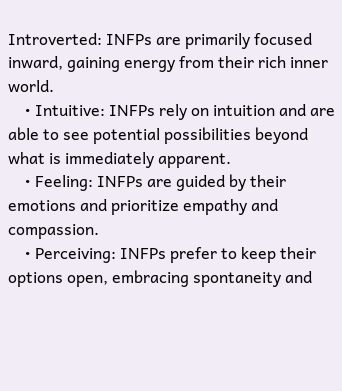Introverted: INFPs are primarily focused inward, gaining energy from their rich inner world.
    • Intuitive: INFPs rely on intuition and are able to see potential possibilities beyond what is immediately apparent.
    • Feeling: INFPs are guided by their emotions and prioritize empathy and compassion.
    • Perceiving: INFPs prefer to keep their options open, embracing spontaneity and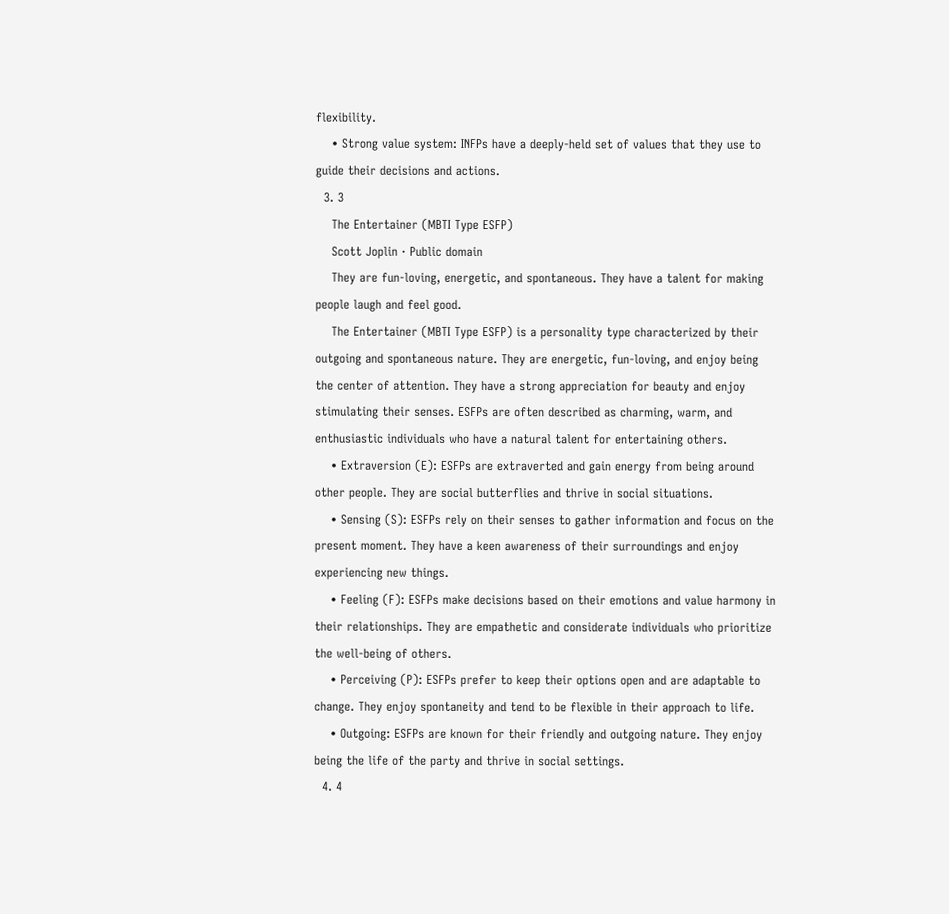flexibility.
    • Strong value system: INFPs have a deeply-held set of values that they use to guide their decisions and actions.
  3. 3
    The Entertainer (MBTI Type ESFP)
    Scott Joplin · Public domain
    They are fun-loving, energetic, and spontaneous. They have a talent for making people laugh and feel good.
    The Entertainer (MBTI Type ESFP) is a personality type characterized by their outgoing and spontaneous nature. They are energetic, fun-loving, and enjoy being the center of attention. They have a strong appreciation for beauty and enjoy stimulating their senses. ESFPs are often described as charming, warm, and enthusiastic individuals who have a natural talent for entertaining others.
    • Extraversion (E): ESFPs are extraverted and gain energy from being around other people. They are social butterflies and thrive in social situations.
    • Sensing (S): ESFPs rely on their senses to gather information and focus on the present moment. They have a keen awareness of their surroundings and enjoy experiencing new things.
    • Feeling (F): ESFPs make decisions based on their emotions and value harmony in their relationships. They are empathetic and considerate individuals who prioritize the well-being of others.
    • Perceiving (P): ESFPs prefer to keep their options open and are adaptable to change. They enjoy spontaneity and tend to be flexible in their approach to life.
    • Outgoing: ESFPs are known for their friendly and outgoing nature. They enjoy being the life of the party and thrive in social settings.
  4. 4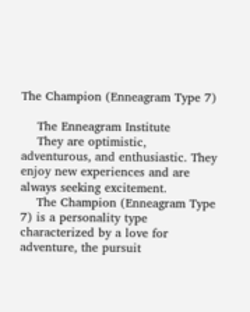The Champion (Enneagram Type 7)

    The Enneagram Institute
    They are optimistic, adventurous, and enthusiastic. They enjoy new experiences and are always seeking excitement.
    The Champion (Enneagram Type 7) is a personality type characterized by a love for adventure, the pursuit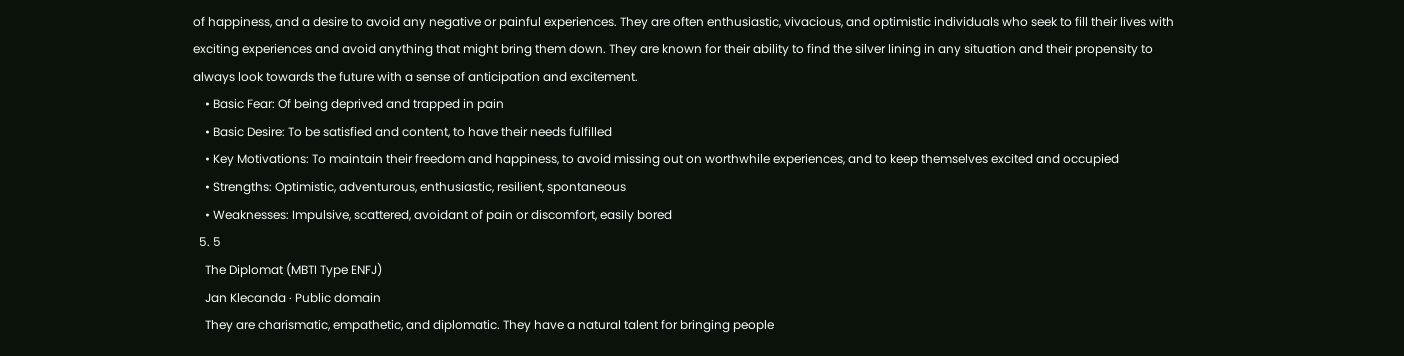of happiness, and a desire to avoid any negative or painful experiences. They are often enthusiastic, vivacious, and optimistic individuals who seek to fill their lives with exciting experiences and avoid anything that might bring them down. They are known for their ability to find the silver lining in any situation and their propensity to always look towards the future with a sense of anticipation and excitement.
    • Basic Fear: Of being deprived and trapped in pain
    • Basic Desire: To be satisfied and content, to have their needs fulfilled
    • Key Motivations: To maintain their freedom and happiness, to avoid missing out on worthwhile experiences, and to keep themselves excited and occupied
    • Strengths: Optimistic, adventurous, enthusiastic, resilient, spontaneous
    • Weaknesses: Impulsive, scattered, avoidant of pain or discomfort, easily bored
  5. 5
    The Diplomat (MBTI Type ENFJ)
    Jan Klecanda · Public domain
    They are charismatic, empathetic, and diplomatic. They have a natural talent for bringing people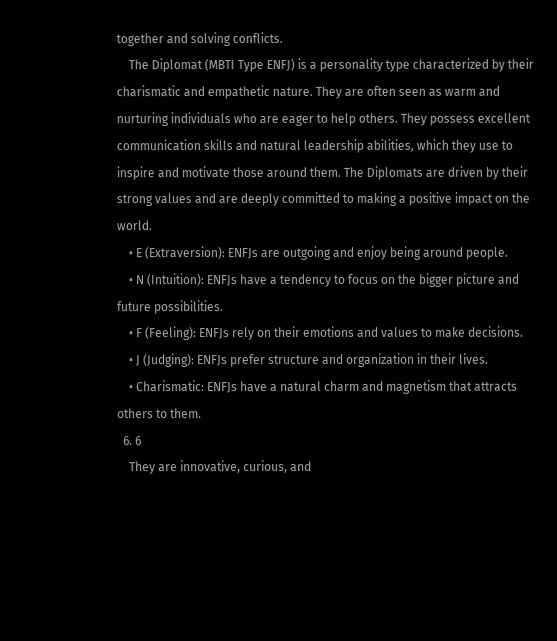together and solving conflicts.
    The Diplomat (MBTI Type ENFJ) is a personality type characterized by their charismatic and empathetic nature. They are often seen as warm and nurturing individuals who are eager to help others. They possess excellent communication skills and natural leadership abilities, which they use to inspire and motivate those around them. The Diplomats are driven by their strong values and are deeply committed to making a positive impact on the world.
    • E (Extraversion): ENFJs are outgoing and enjoy being around people.
    • N (Intuition): ENFJs have a tendency to focus on the bigger picture and future possibilities.
    • F (Feeling): ENFJs rely on their emotions and values to make decisions.
    • J (Judging): ENFJs prefer structure and organization in their lives.
    • Charismatic: ENFJs have a natural charm and magnetism that attracts others to them.
  6. 6
    They are innovative, curious, and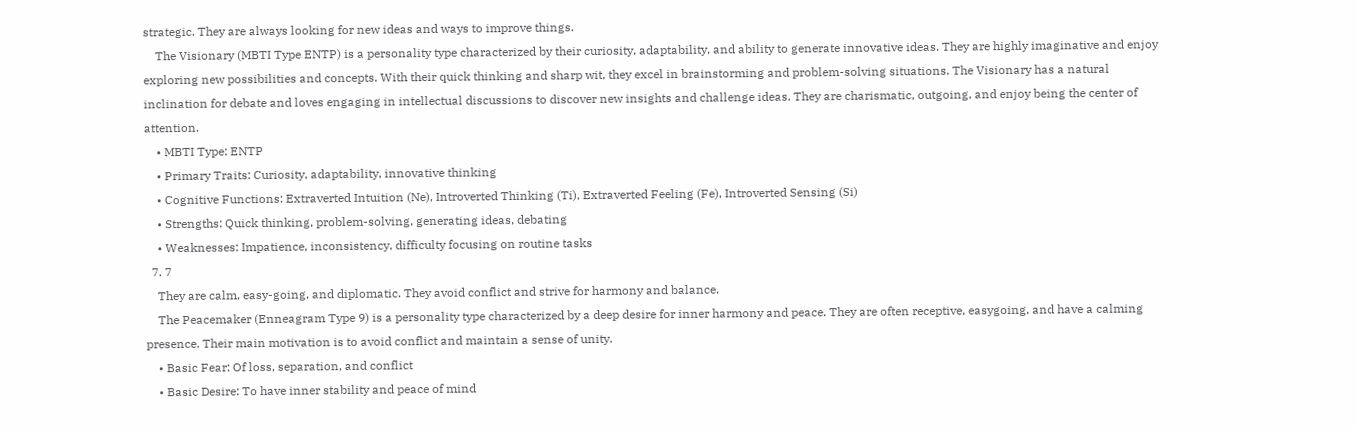strategic. They are always looking for new ideas and ways to improve things.
    The Visionary (MBTI Type ENTP) is a personality type characterized by their curiosity, adaptability, and ability to generate innovative ideas. They are highly imaginative and enjoy exploring new possibilities and concepts. With their quick thinking and sharp wit, they excel in brainstorming and problem-solving situations. The Visionary has a natural inclination for debate and loves engaging in intellectual discussions to discover new insights and challenge ideas. They are charismatic, outgoing, and enjoy being the center of attention.
    • MBTI Type: ENTP
    • Primary Traits: Curiosity, adaptability, innovative thinking
    • Cognitive Functions: Extraverted Intuition (Ne), Introverted Thinking (Ti), Extraverted Feeling (Fe), Introverted Sensing (Si)
    • Strengths: Quick thinking, problem-solving, generating ideas, debating
    • Weaknesses: Impatience, inconsistency, difficulty focusing on routine tasks
  7. 7
    They are calm, easy-going, and diplomatic. They avoid conflict and strive for harmony and balance.
    The Peacemaker (Enneagram Type 9) is a personality type characterized by a deep desire for inner harmony and peace. They are often receptive, easygoing, and have a calming presence. Their main motivation is to avoid conflict and maintain a sense of unity.
    • Basic Fear: Of loss, separation, and conflict
    • Basic Desire: To have inner stability and peace of mind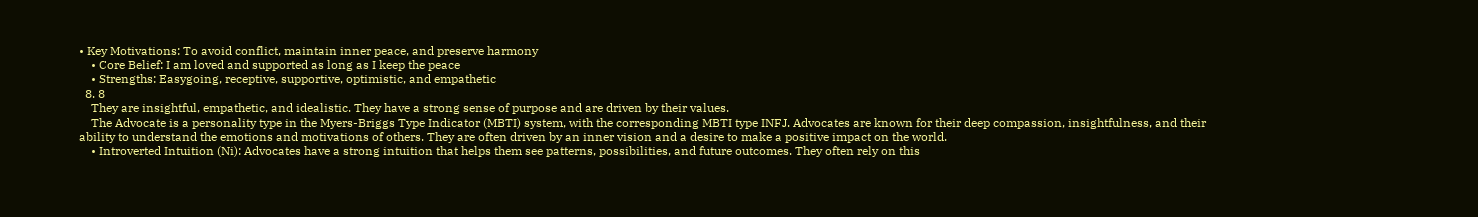• Key Motivations: To avoid conflict, maintain inner peace, and preserve harmony
    • Core Belief: I am loved and supported as long as I keep the peace
    • Strengths: Easygoing, receptive, supportive, optimistic, and empathetic
  8. 8
    They are insightful, empathetic, and idealistic. They have a strong sense of purpose and are driven by their values.
    The Advocate is a personality type in the Myers-Briggs Type Indicator (MBTI) system, with the corresponding MBTI type INFJ. Advocates are known for their deep compassion, insightfulness, and their ability to understand the emotions and motivations of others. They are often driven by an inner vision and a desire to make a positive impact on the world.
    • Introverted Intuition (Ni): Advocates have a strong intuition that helps them see patterns, possibilities, and future outcomes. They often rely on this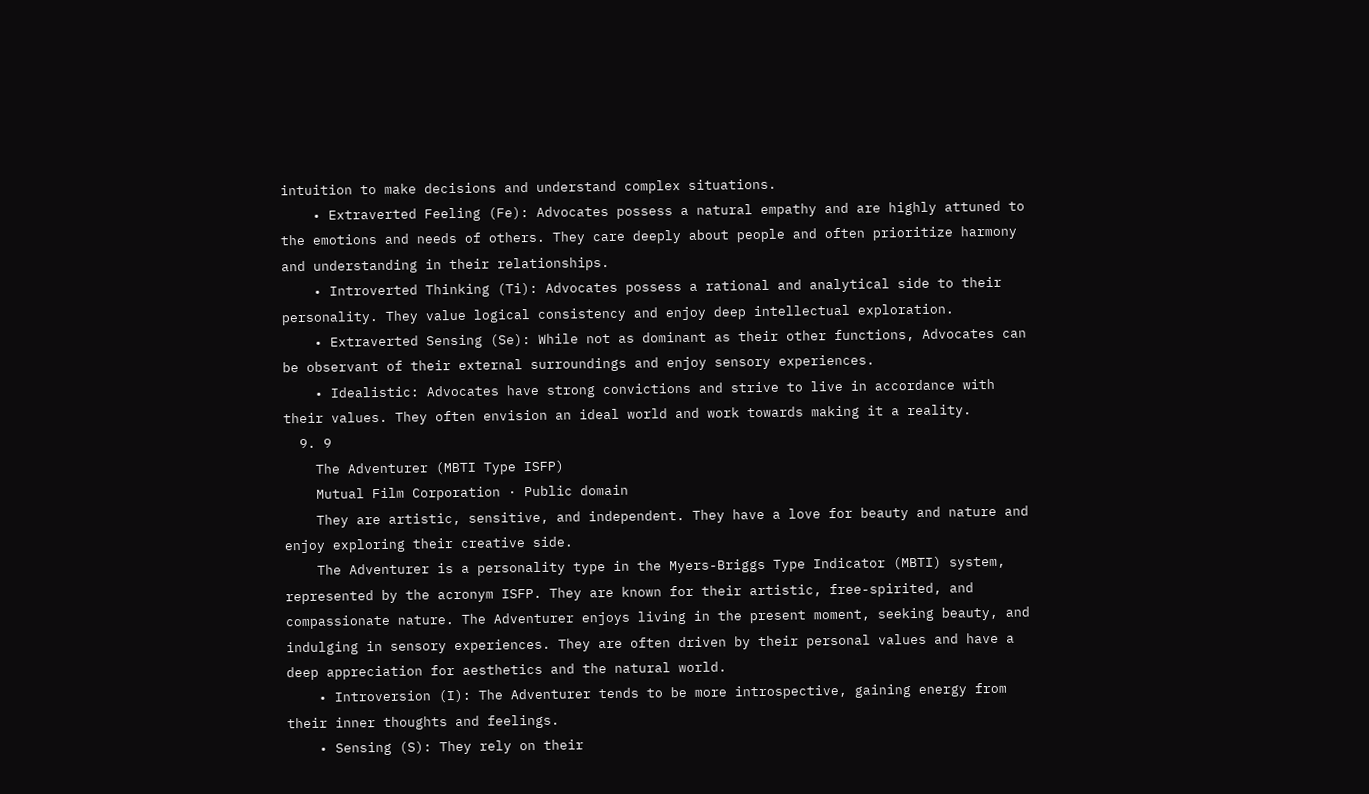intuition to make decisions and understand complex situations.
    • Extraverted Feeling (Fe): Advocates possess a natural empathy and are highly attuned to the emotions and needs of others. They care deeply about people and often prioritize harmony and understanding in their relationships.
    • Introverted Thinking (Ti): Advocates possess a rational and analytical side to their personality. They value logical consistency and enjoy deep intellectual exploration.
    • Extraverted Sensing (Se): While not as dominant as their other functions, Advocates can be observant of their external surroundings and enjoy sensory experiences.
    • Idealistic: Advocates have strong convictions and strive to live in accordance with their values. They often envision an ideal world and work towards making it a reality.
  9. 9
    The Adventurer (MBTI Type ISFP)
    Mutual Film Corporation · Public domain
    They are artistic, sensitive, and independent. They have a love for beauty and nature and enjoy exploring their creative side.
    The Adventurer is a personality type in the Myers-Briggs Type Indicator (MBTI) system, represented by the acronym ISFP. They are known for their artistic, free-spirited, and compassionate nature. The Adventurer enjoys living in the present moment, seeking beauty, and indulging in sensory experiences. They are often driven by their personal values and have a deep appreciation for aesthetics and the natural world.
    • Introversion (I): The Adventurer tends to be more introspective, gaining energy from their inner thoughts and feelings.
    • Sensing (S): They rely on their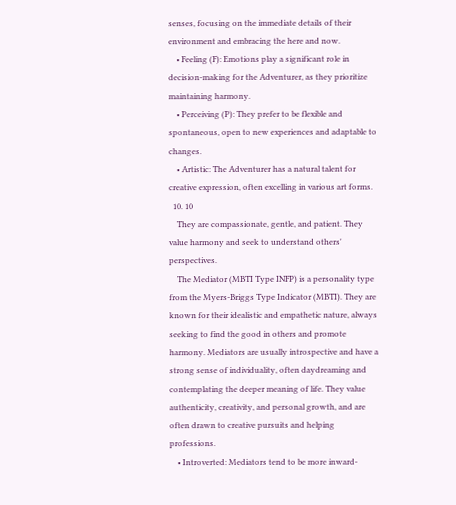senses, focusing on the immediate details of their environment and embracing the here and now.
    • Feeling (F): Emotions play a significant role in decision-making for the Adventurer, as they prioritize maintaining harmony.
    • Perceiving (P): They prefer to be flexible and spontaneous, open to new experiences and adaptable to changes.
    • Artistic: The Adventurer has a natural talent for creative expression, often excelling in various art forms.
  10. 10
    They are compassionate, gentle, and patient. They value harmony and seek to understand others' perspectives.
    The Mediator (MBTI Type INFP) is a personality type from the Myers-Briggs Type Indicator (MBTI). They are known for their idealistic and empathetic nature, always seeking to find the good in others and promote harmony. Mediators are usually introspective and have a strong sense of individuality, often daydreaming and contemplating the deeper meaning of life. They value authenticity, creativity, and personal growth, and are often drawn to creative pursuits and helping professions.
    • Introverted: Mediators tend to be more inward-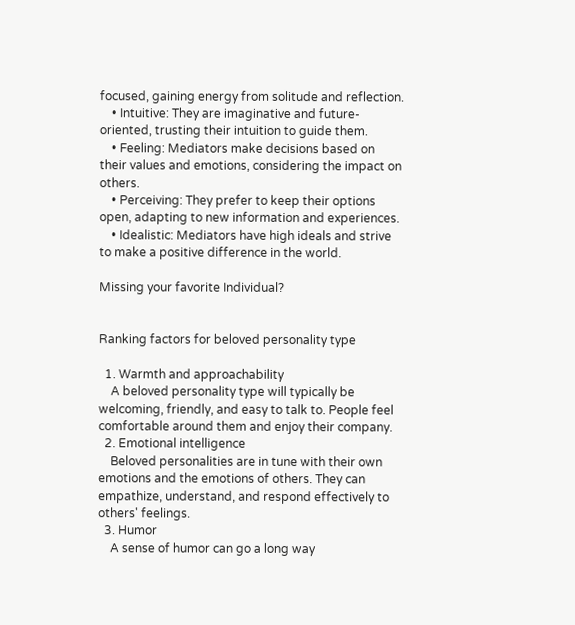focused, gaining energy from solitude and reflection.
    • Intuitive: They are imaginative and future-oriented, trusting their intuition to guide them.
    • Feeling: Mediators make decisions based on their values and emotions, considering the impact on others.
    • Perceiving: They prefer to keep their options open, adapting to new information and experiences.
    • Idealistic: Mediators have high ideals and strive to make a positive difference in the world.

Missing your favorite Individual?


Ranking factors for beloved personality type

  1. Warmth and approachability
    A beloved personality type will typically be welcoming, friendly, and easy to talk to. People feel comfortable around them and enjoy their company.
  2. Emotional intelligence
    Beloved personalities are in tune with their own emotions and the emotions of others. They can empathize, understand, and respond effectively to others' feelings.
  3. Humor
    A sense of humor can go a long way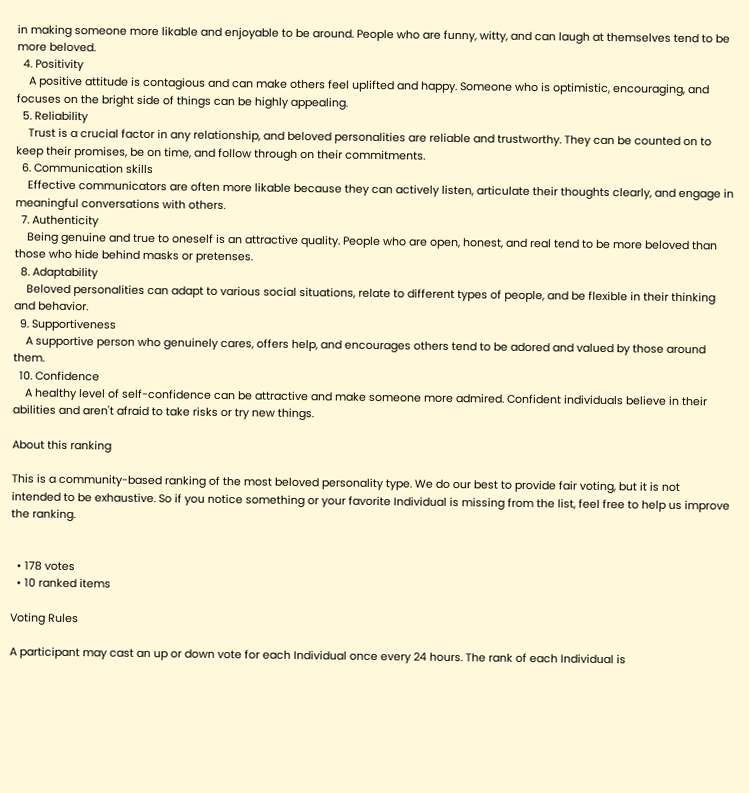in making someone more likable and enjoyable to be around. People who are funny, witty, and can laugh at themselves tend to be more beloved.
  4. Positivity
    A positive attitude is contagious and can make others feel uplifted and happy. Someone who is optimistic, encouraging, and focuses on the bright side of things can be highly appealing.
  5. Reliability
    Trust is a crucial factor in any relationship, and beloved personalities are reliable and trustworthy. They can be counted on to keep their promises, be on time, and follow through on their commitments.
  6. Communication skills
    Effective communicators are often more likable because they can actively listen, articulate their thoughts clearly, and engage in meaningful conversations with others.
  7. Authenticity
    Being genuine and true to oneself is an attractive quality. People who are open, honest, and real tend to be more beloved than those who hide behind masks or pretenses.
  8. Adaptability
    Beloved personalities can adapt to various social situations, relate to different types of people, and be flexible in their thinking and behavior.
  9. Supportiveness
    A supportive person who genuinely cares, offers help, and encourages others tend to be adored and valued by those around them.
  10. Confidence
    A healthy level of self-confidence can be attractive and make someone more admired. Confident individuals believe in their abilities and aren't afraid to take risks or try new things.

About this ranking

This is a community-based ranking of the most beloved personality type. We do our best to provide fair voting, but it is not intended to be exhaustive. So if you notice something or your favorite Individual is missing from the list, feel free to help us improve the ranking.


  • 178 votes
  • 10 ranked items

Voting Rules

A participant may cast an up or down vote for each Individual once every 24 hours. The rank of each Individual is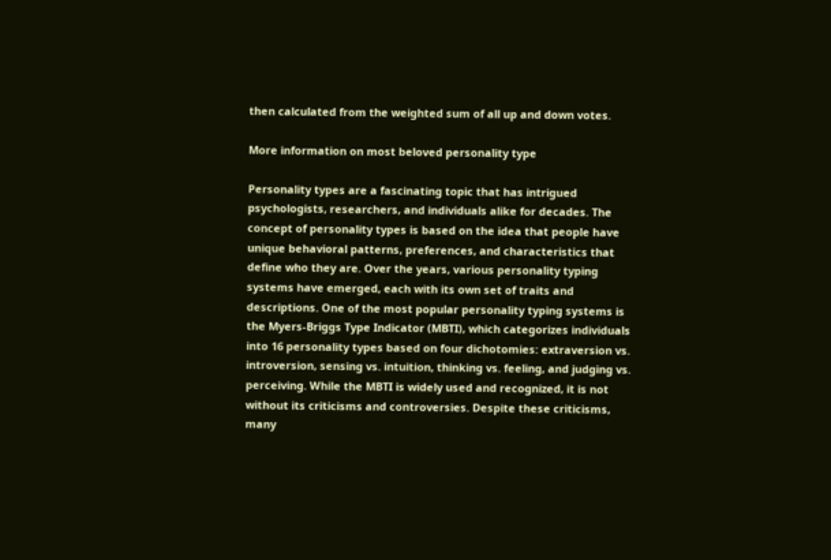then calculated from the weighted sum of all up and down votes.

More information on most beloved personality type

Personality types are a fascinating topic that has intrigued psychologists, researchers, and individuals alike for decades. The concept of personality types is based on the idea that people have unique behavioral patterns, preferences, and characteristics that define who they are. Over the years, various personality typing systems have emerged, each with its own set of traits and descriptions. One of the most popular personality typing systems is the Myers-Briggs Type Indicator (MBTI), which categorizes individuals into 16 personality types based on four dichotomies: extraversion vs. introversion, sensing vs. intuition, thinking vs. feeling, and judging vs. perceiving. While the MBTI is widely used and recognized, it is not without its criticisms and controversies. Despite these criticisms, many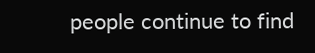people continue to find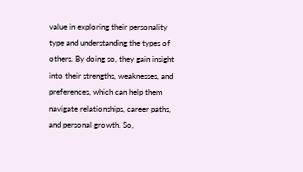value in exploring their personality type and understanding the types of others. By doing so, they gain insight into their strengths, weaknesses, and preferences, which can help them navigate relationships, career paths, and personal growth. So,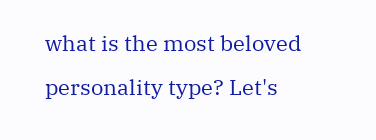what is the most beloved personality type? Let's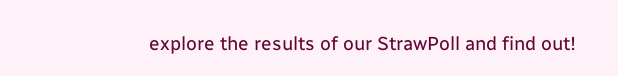explore the results of our StrawPoll and find out!